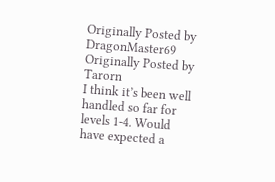Originally Posted by DragonMaster69
Originally Posted by Tarorn
I think it’s been well handled so far for levels 1-4. Would have expected a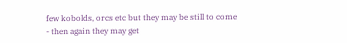few kobolds, orcs etc but they may be still to come - then again they may get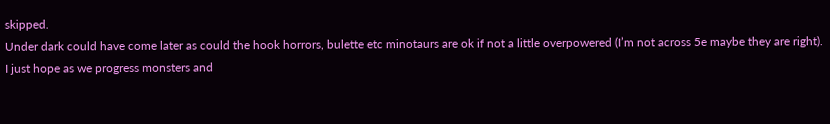skipped.
Under dark could have come later as could the hook horrors, bulette etc minotaurs are ok if not a little overpowered (I’m not across 5e maybe they are right).
I just hope as we progress monsters and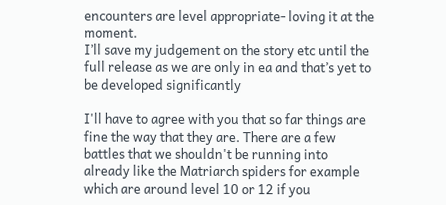encounters are level appropriate- loving it at the moment.
I’ll save my judgement on the story etc until the full release as we are only in ea and that’s yet to be developed significantly

I'll have to agree with you that so far things are fine the way that they are. There are a few battles that we shouldn't be running into already like the Matriarch spiders for example which are around level 10 or 12 if you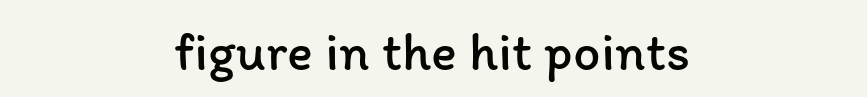figure in the hit points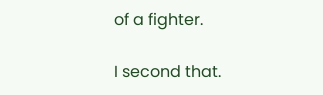of a fighter.

I second that.